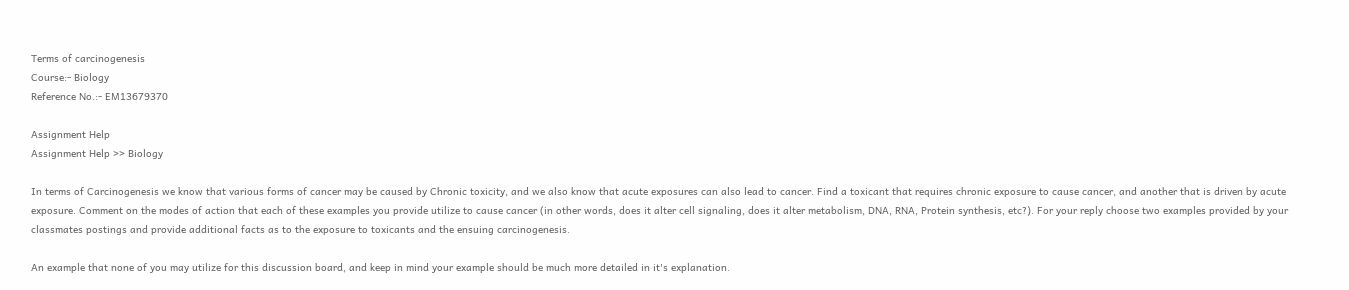Terms of carcinogenesis
Course:- Biology
Reference No.:- EM13679370

Assignment Help
Assignment Help >> Biology

In terms of Carcinogenesis we know that various forms of cancer may be caused by Chronic toxicity, and we also know that acute exposures can also lead to cancer. Find a toxicant that requires chronic exposure to cause cancer, and another that is driven by acute exposure. Comment on the modes of action that each of these examples you provide utilize to cause cancer (in other words, does it alter cell signaling, does it alter metabolism, DNA, RNA, Protein synthesis, etc?). For your reply choose two examples provided by your classmates postings and provide additional facts as to the exposure to toxicants and the ensuing carcinogenesis.

An example that none of you may utilize for this discussion board, and keep in mind your example should be much more detailed in it's explanation.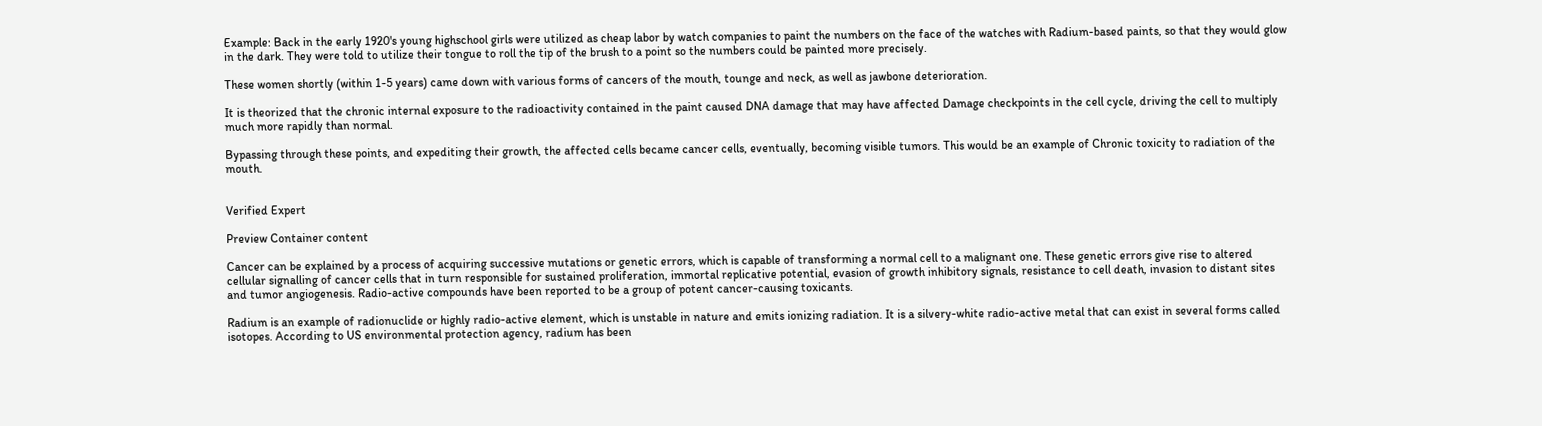Example: Back in the early 1920's young highschool girls were utilized as cheap labor by watch companies to paint the numbers on the face of the watches with Radium-based paints, so that they would glow in the dark. They were told to utilize their tongue to roll the tip of the brush to a point so the numbers could be painted more precisely.

These women shortly (within 1-5 years) came down with various forms of cancers of the mouth, tounge and neck, as well as jawbone deterioration.

It is theorized that the chronic internal exposure to the radioactivity contained in the paint caused DNA damage that may have affected Damage checkpoints in the cell cycle, driving the cell to multiply much more rapidly than normal.

Bypassing through these points, and expediting their growth, the affected cells became cancer cells, eventually, becoming visible tumors. This would be an example of Chronic toxicity to radiation of the mouth.


Verified Expert

Preview Container content

Cancer can be explained by a process of acquiring successive mutations or genetic errors, which is capable of transforming a normal cell to a malignant one. These genetic errors give rise to altered cellular signalling of cancer cells that in turn responsible for sustained proliferation, immortal replicative potential, evasion of growth inhibitory signals, resistance to cell death, invasion to distant sites and tumor angiogenesis. Radio-active compounds have been reported to be a group of potent cancer-causing toxicants.

Radium is an example of radionuclide or highly radio-active element, which is unstable in nature and emits ionizing radiation. It is a silvery-white radio-active metal that can exist in several forms called isotopes. According to US environmental protection agency, radium has been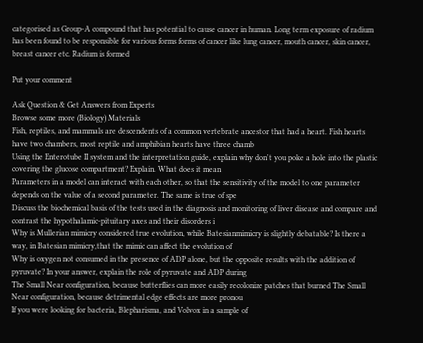categorised as Group-A compound that has potential to cause cancer in human. Long term exposure of radium has been found to be responsible for various forms forms of cancer like lung cancer, mouth cancer, skin cancer, breast cancer etc. Radium is formed

Put your comment

Ask Question & Get Answers from Experts
Browse some more (Biology) Materials
Fish, reptiles, and mammals are descendents of a common vertebrate ancestor that had a heart. Fish hearts have two chambers, most reptile and amphibian hearts have three chamb
Using the Enterotube II system and the interpretation guide, explain why don't you poke a hole into the plastic covering the glucose compartment? Explain. What does it mean
Parameters in a model can interact with each other, so that the sensitivity of the model to one parameter depends on the value of a second parameter. The same is true of spe
Discuss the biochemical basis of the tests used in the diagnosis and monitoring of liver disease and compare and contrast the hypothalamic-pituitary axes and their disorders i
Why is Mullerian mimicry considered true evolution, while Batesianmimicry is slightly debatable? Is there a way, in Batesian mimicry,that the mimic can affect the evolution of
Why is oxygen not consumed in the presence of ADP alone, but the opposite results with the addition of pyruvate? In your answer, explain the role of pyruvate and ADP during
The Small Near configuration, because butterflies can more easily recolonize patches that burned The Small Near configuration, because detrimental edge effects are more pronou
If you were looking for bacteria, Blepharisma, and Volvox in a sample of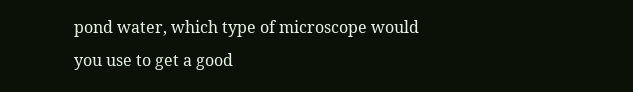pond water, which type of microscope would you use to get a good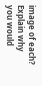image of each? Explain why you would